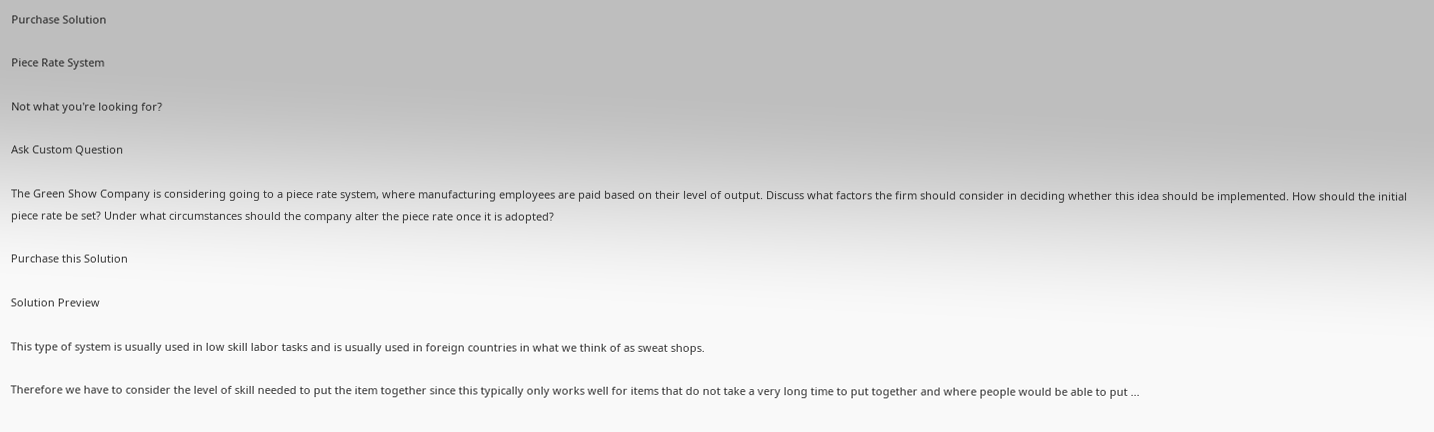Purchase Solution

Piece Rate System

Not what you're looking for?

Ask Custom Question

The Green Show Company is considering going to a piece rate system, where manufacturing employees are paid based on their level of output. Discuss what factors the firm should consider in deciding whether this idea should be implemented. How should the initial piece rate be set? Under what circumstances should the company alter the piece rate once it is adopted?

Purchase this Solution

Solution Preview

This type of system is usually used in low skill labor tasks and is usually used in foreign countries in what we think of as sweat shops.

Therefore we have to consider the level of skill needed to put the item together since this typically only works well for items that do not take a very long time to put together and where people would be able to put ...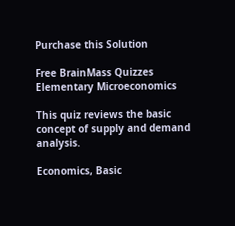Purchase this Solution

Free BrainMass Quizzes
Elementary Microeconomics

This quiz reviews the basic concept of supply and demand analysis.

Economics, Basic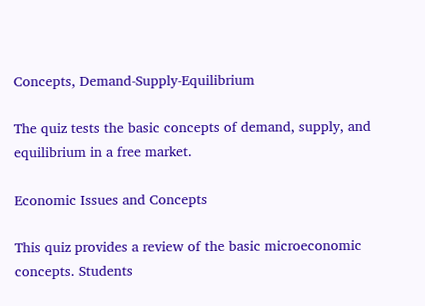Concepts, Demand-Supply-Equilibrium

The quiz tests the basic concepts of demand, supply, and equilibrium in a free market.

Economic Issues and Concepts

This quiz provides a review of the basic microeconomic concepts. Students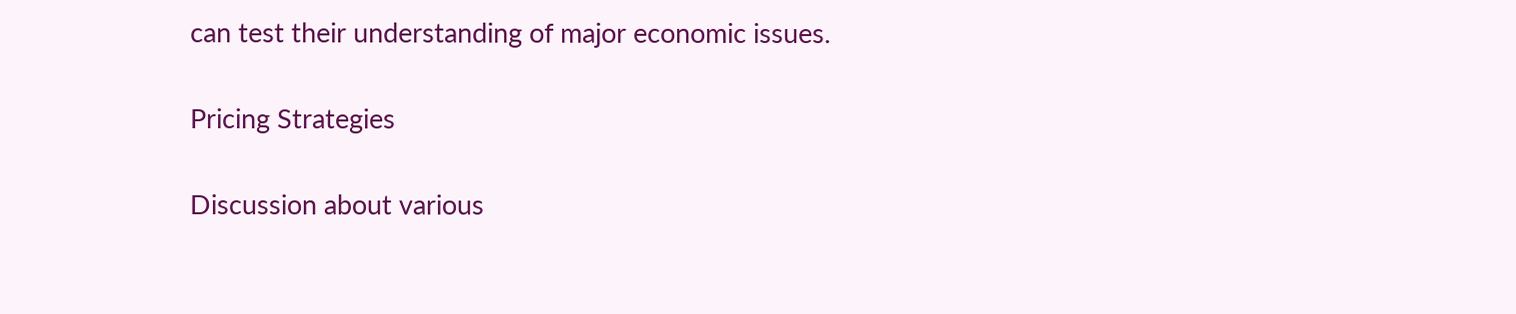can test their understanding of major economic issues.

Pricing Strategies

Discussion about various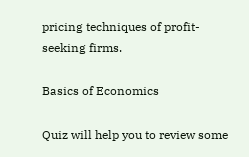pricing techniques of profit-seeking firms.

Basics of Economics

Quiz will help you to review some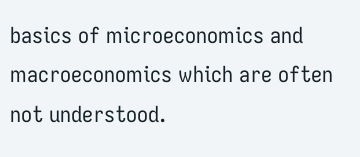basics of microeconomics and macroeconomics which are often not understood.